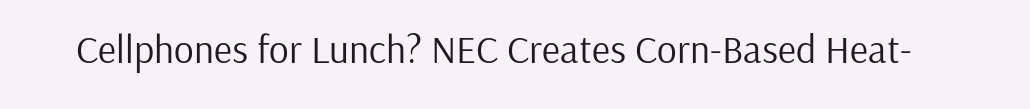Cellphones for Lunch? NEC Creates Corn-Based Heat-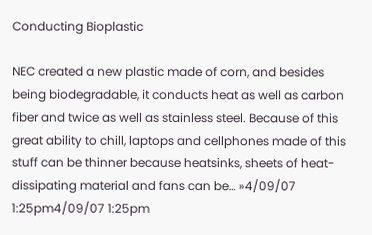Conducting Bioplastic

NEC created a new plastic made of corn, and besides being biodegradable, it conducts heat as well as carbon fiber and twice as well as stainless steel. Because of this great ability to chill, laptops and cellphones made of this stuff can be thinner because heatsinks, sheets of heat-dissipating material and fans can be… »4/09/07 1:25pm4/09/07 1:25pm